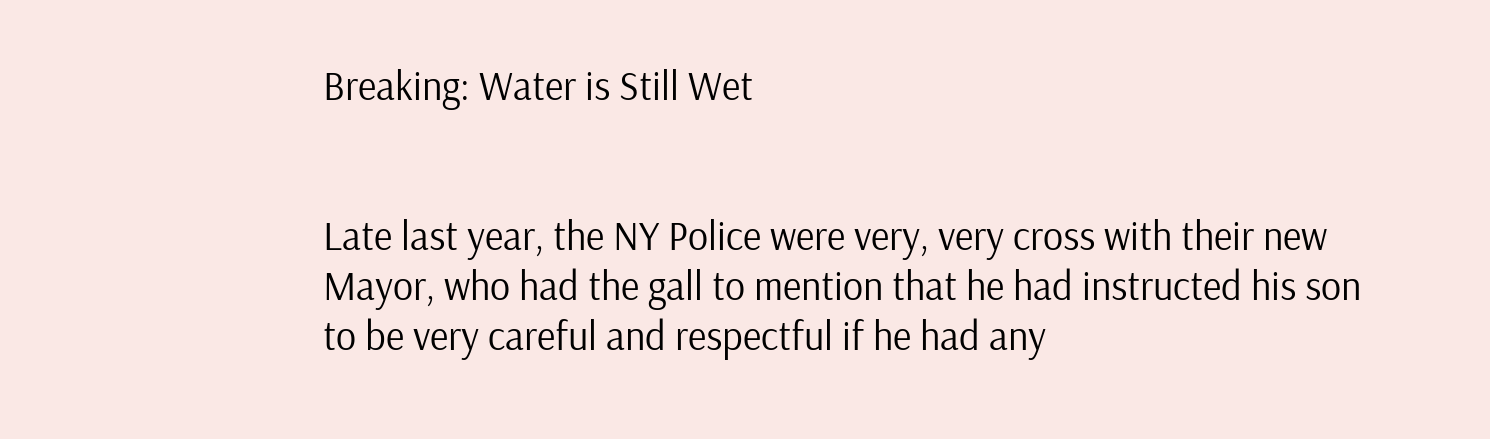Breaking: Water is Still Wet


Late last year, the NY Police were very, very cross with their new Mayor, who had the gall to mention that he had instructed his son to be very careful and respectful if he had any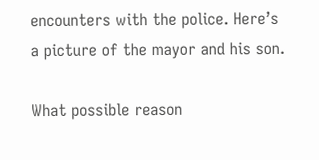encounters with the police. Here’s a picture of the mayor and his son.

What possible reason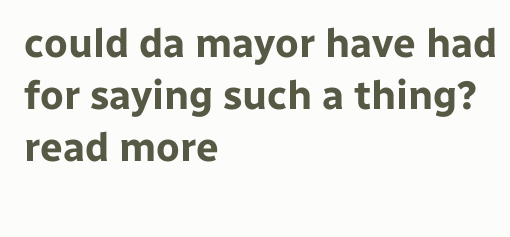could da mayor have had for saying such a thing? read more